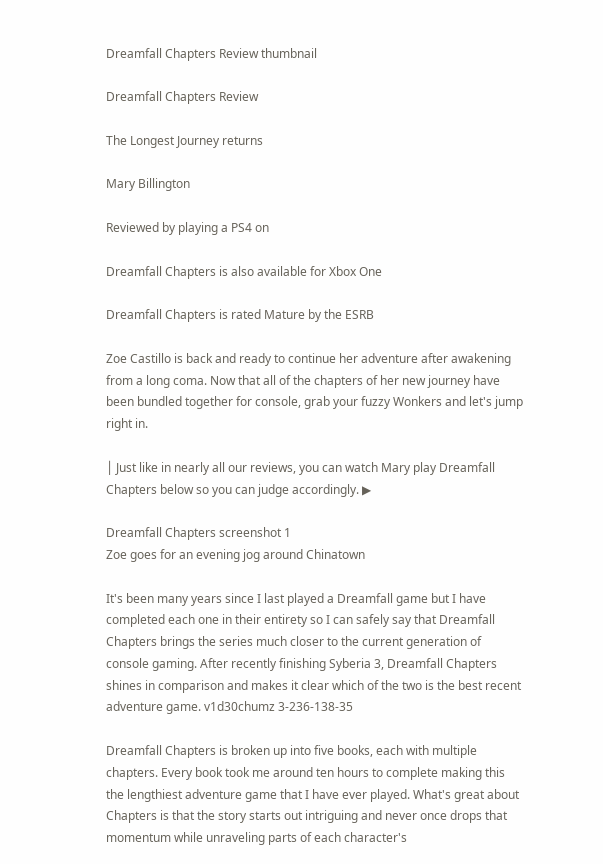Dreamfall Chapters Review thumbnail

Dreamfall Chapters Review

The Longest Journey returns

Mary Billington

Reviewed by playing a PS4 on

Dreamfall Chapters is also available for Xbox One

Dreamfall Chapters is rated Mature by the ESRB

Zoe Castillo is back and ready to continue her adventure after awakening from a long coma. Now that all of the chapters of her new journey have been bundled together for console, grab your fuzzy Wonkers and let's jump right in.

│ Just like in nearly all our reviews, you can watch Mary play Dreamfall Chapters below so you can judge accordingly. ▶

Dreamfall Chapters screenshot 1
Zoe goes for an evening jog around Chinatown

It's been many years since I last played a Dreamfall game but I have completed each one in their entirety so I can safely say that Dreamfall Chapters brings the series much closer to the current generation of console gaming. After recently finishing Syberia 3, Dreamfall Chapters shines in comparison and makes it clear which of the two is the best recent adventure game. v1d30chumz 3-236-138-35

Dreamfall Chapters is broken up into five books, each with multiple chapters. Every book took me around ten hours to complete making this the lengthiest adventure game that I have ever played. What's great about Chapters is that the story starts out intriguing and never once drops that momentum while unraveling parts of each character's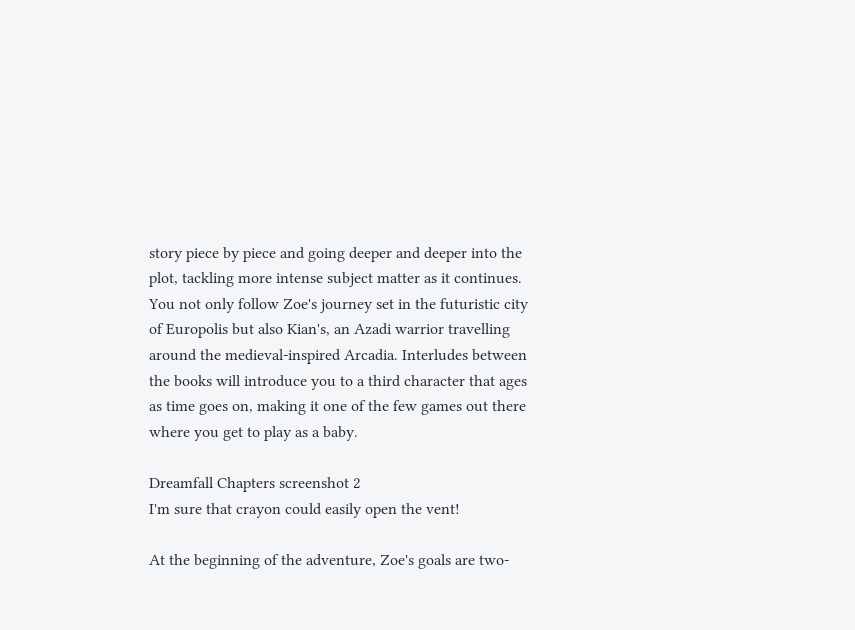story piece by piece and going deeper and deeper into the plot, tackling more intense subject matter as it continues. You not only follow Zoe's journey set in the futuristic city of Europolis but also Kian's, an Azadi warrior travelling around the medieval-inspired Arcadia. Interludes between the books will introduce you to a third character that ages as time goes on, making it one of the few games out there where you get to play as a baby.

Dreamfall Chapters screenshot 2
I'm sure that crayon could easily open the vent!

At the beginning of the adventure, Zoe's goals are two-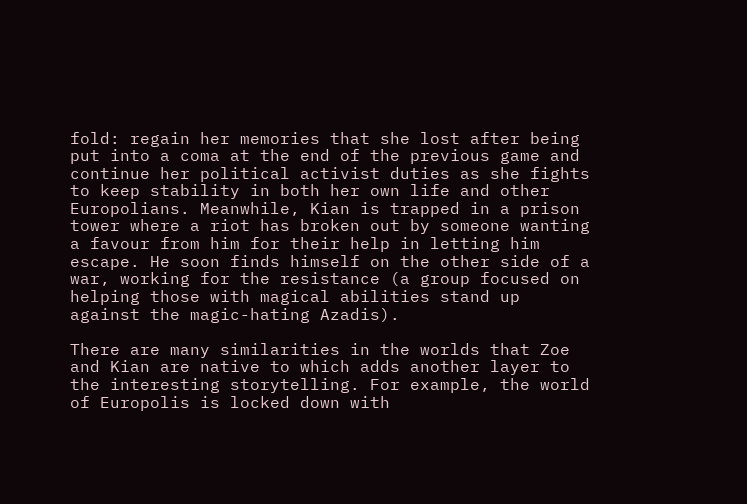fold: regain her memories that she lost after being put into a coma at the end of the previous game and continue her political activist duties as she fights to keep stability in both her own life and other Europolians. Meanwhile, Kian is trapped in a prison tower where a riot has broken out by someone wanting a favour from him for their help in letting him escape. He soon finds himself on the other side of a war, working for the resistance (a group focused on helping those with magical abilities stand up against the magic-hating Azadis).

There are many similarities in the worlds that Zoe and Kian are native to which adds another layer to the interesting storytelling. For example, the world of Europolis is locked down with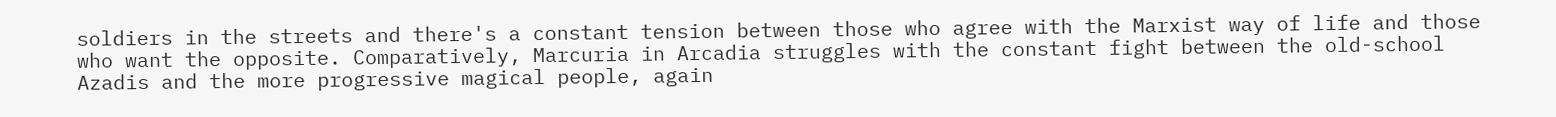soldiers in the streets and there's a constant tension between those who agree with the Marxist way of life and those who want the opposite. Comparatively, Marcuria in Arcadia struggles with the constant fight between the old-school Azadis and the more progressive magical people, again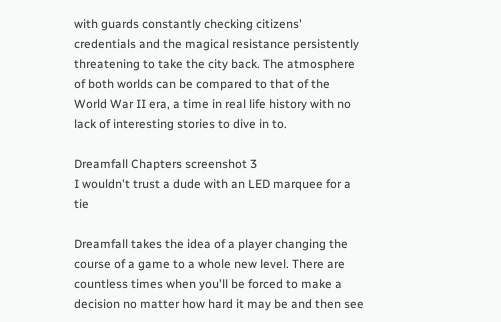with guards constantly checking citizens' credentials and the magical resistance persistently threatening to take the city back. The atmosphere of both worlds can be compared to that of the World War II era, a time in real life history with no lack of interesting stories to dive in to.

Dreamfall Chapters screenshot 3
I wouldn't trust a dude with an LED marquee for a tie

Dreamfall takes the idea of a player changing the course of a game to a whole new level. There are countless times when you'll be forced to make a decision no matter how hard it may be and then see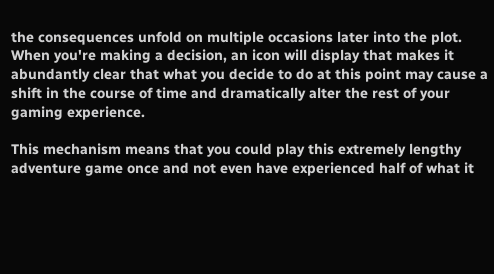the consequences unfold on multiple occasions later into the plot. When you're making a decision, an icon will display that makes it abundantly clear that what you decide to do at this point may cause a shift in the course of time and dramatically alter the rest of your gaming experience.

This mechanism means that you could play this extremely lengthy adventure game once and not even have experienced half of what it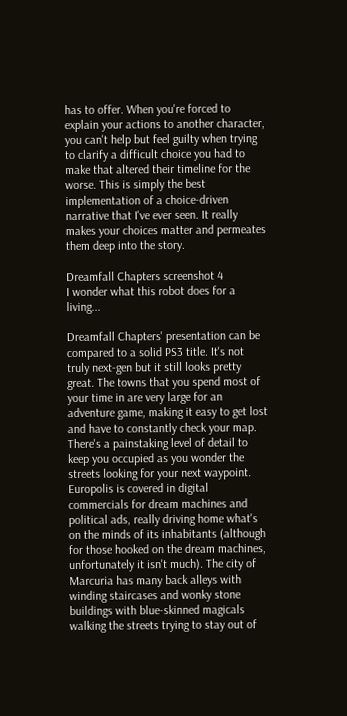has to offer. When you're forced to explain your actions to another character, you can't help but feel guilty when trying to clarify a difficult choice you had to make that altered their timeline for the worse. This is simply the best implementation of a choice-driven narrative that I've ever seen. It really makes your choices matter and permeates them deep into the story.

Dreamfall Chapters screenshot 4
I wonder what this robot does for a living...

Dreamfall Chapters' presentation can be compared to a solid PS3 title. It's not truly next-gen but it still looks pretty great. The towns that you spend most of your time in are very large for an adventure game, making it easy to get lost and have to constantly check your map. There's a painstaking level of detail to keep you occupied as you wonder the streets looking for your next waypoint. Europolis is covered in digital commercials for dream machines and political ads, really driving home what's on the minds of its inhabitants (although for those hooked on the dream machines, unfortunately it isn't much). The city of Marcuria has many back alleys with winding staircases and wonky stone buildings with blue-skinned magicals walking the streets trying to stay out of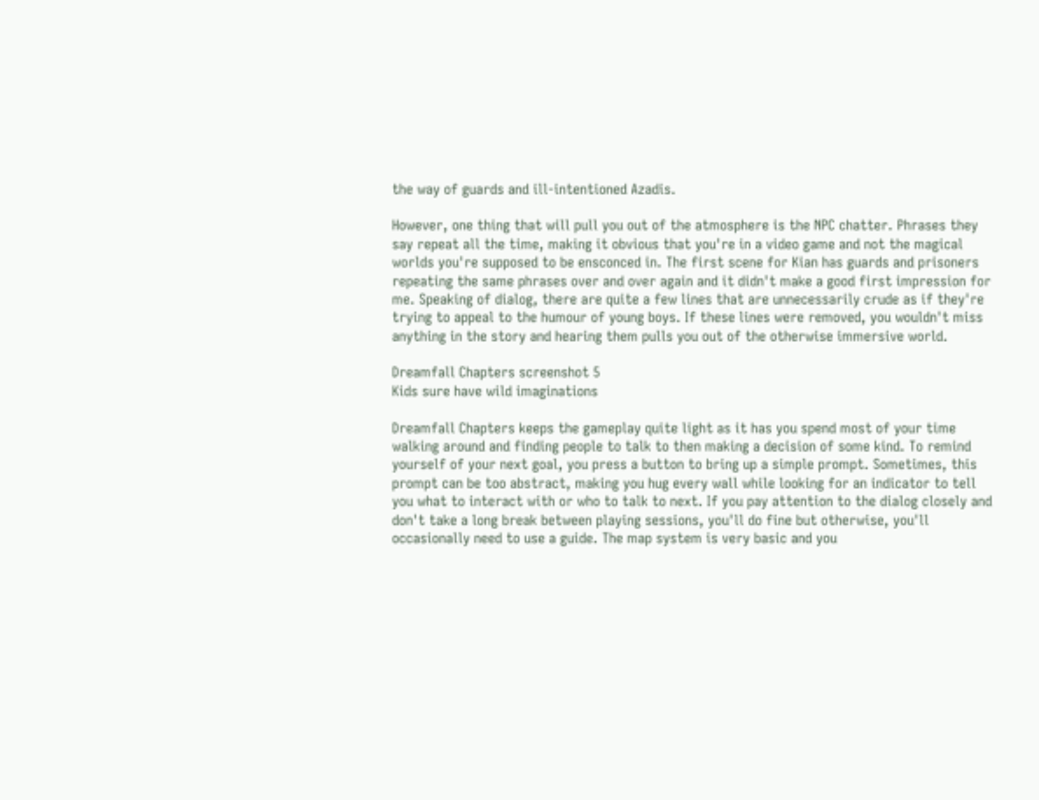the way of guards and ill-intentioned Azadis.

However, one thing that will pull you out of the atmosphere is the NPC chatter. Phrases they say repeat all the time, making it obvious that you're in a video game and not the magical worlds you're supposed to be ensconced in. The first scene for Kian has guards and prisoners repeating the same phrases over and over again and it didn't make a good first impression for me. Speaking of dialog, there are quite a few lines that are unnecessarily crude as if they're trying to appeal to the humour of young boys. If these lines were removed, you wouldn't miss anything in the story and hearing them pulls you out of the otherwise immersive world.

Dreamfall Chapters screenshot 5
Kids sure have wild imaginations

Dreamfall Chapters keeps the gameplay quite light as it has you spend most of your time walking around and finding people to talk to then making a decision of some kind. To remind yourself of your next goal, you press a button to bring up a simple prompt. Sometimes, this prompt can be too abstract, making you hug every wall while looking for an indicator to tell you what to interact with or who to talk to next. If you pay attention to the dialog closely and don't take a long break between playing sessions, you'll do fine but otherwise, you'll occasionally need to use a guide. The map system is very basic and you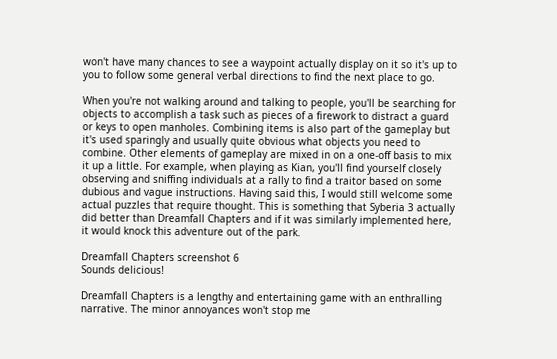won't have many chances to see a waypoint actually display on it so it's up to you to follow some general verbal directions to find the next place to go.

When you're not walking around and talking to people, you'll be searching for objects to accomplish a task such as pieces of a firework to distract a guard or keys to open manholes. Combining items is also part of the gameplay but it's used sparingly and usually quite obvious what objects you need to combine. Other elements of gameplay are mixed in on a one-off basis to mix it up a little. For example, when playing as Kian, you'll find yourself closely observing and sniffing individuals at a rally to find a traitor based on some dubious and vague instructions. Having said this, I would still welcome some actual puzzles that require thought. This is something that Syberia 3 actually did better than Dreamfall Chapters and if it was similarly implemented here, it would knock this adventure out of the park.

Dreamfall Chapters screenshot 6
Sounds delicious!

Dreamfall Chapters is a lengthy and entertaining game with an enthralling narrative. The minor annoyances won't stop me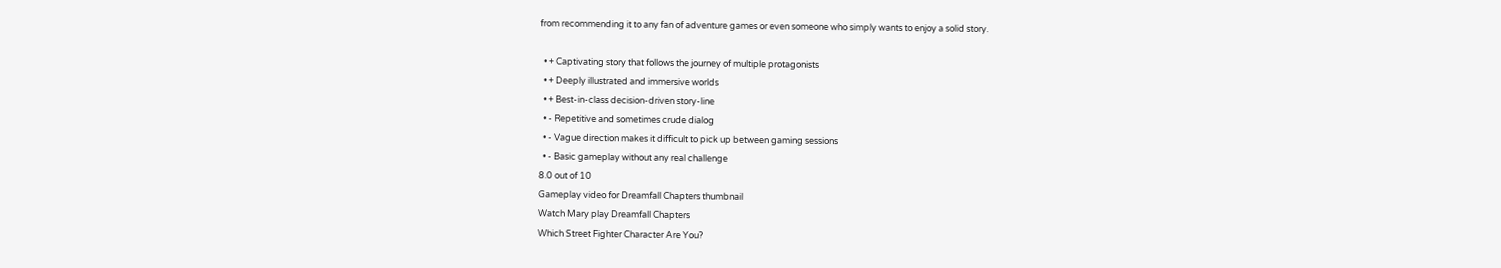from recommending it to any fan of adventure games or even someone who simply wants to enjoy a solid story.

  • + Captivating story that follows the journey of multiple protagonists
  • + Deeply illustrated and immersive worlds
  • + Best-in-class decision-driven story-line
  • - Repetitive and sometimes crude dialog
  • - Vague direction makes it difficult to pick up between gaming sessions
  • - Basic gameplay without any real challenge
8.0 out of 10
Gameplay video for Dreamfall Chapters thumbnail
Watch Mary play Dreamfall Chapters
Which Street Fighter Character Are You?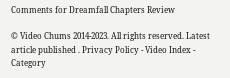Comments for Dreamfall Chapters Review

© Video Chums 2014-2023. All rights reserved. Latest article published . Privacy Policy - Video Index - Category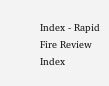Index - Rapid Fire Review Index